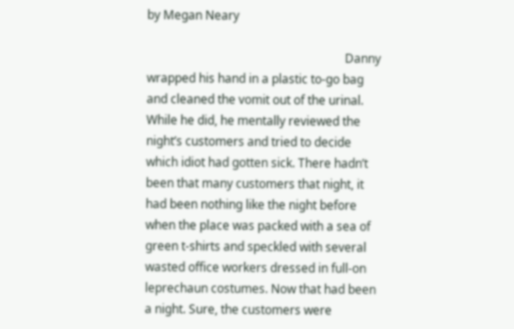by Megan Neary

                                                                  Danny wrapped his hand in a plastic to-go bag and cleaned the vomit out of the urinal. While he did, he mentally reviewed the night’s customers and tried to decide which idiot had gotten sick. There hadn’t been that many customers that night, it had been nothing like the night before when the place was packed with a sea of green t-shirts and speckled with several wasted office workers dressed in full-on leprechaun costumes. Now that had been a night. Sure, the customers were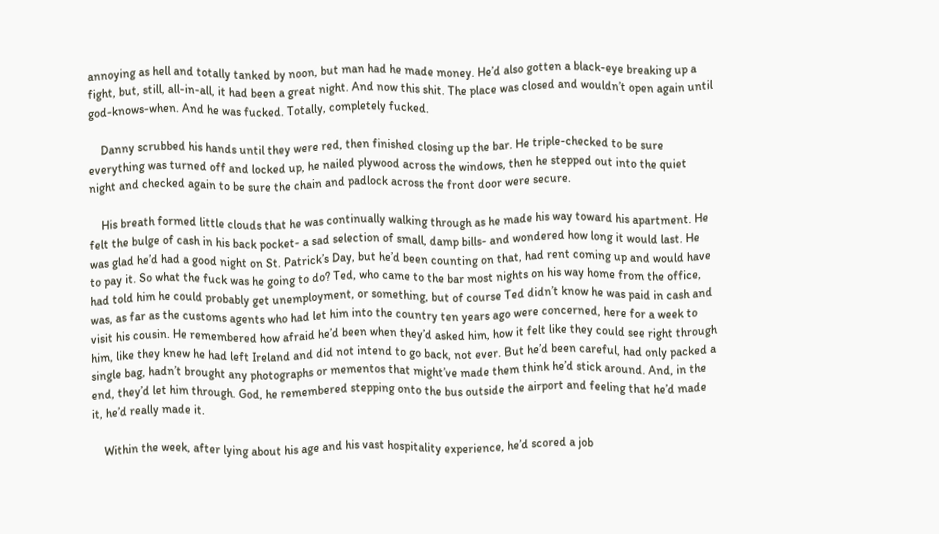annoying as hell and totally tanked by noon, but man had he made money. He’d also gotten a black-eye breaking up a fight, but, still, all-in-all, it had been a great night. And now this shit. The place was closed and wouldn’t open again until god-knows-when. And he was fucked. Totally, completely fucked.

    Danny scrubbed his hands until they were red, then finished closing up the bar. He triple-checked to be sure everything was turned off and locked up, he nailed plywood across the windows, then he stepped out into the quiet night and checked again to be sure the chain and padlock across the front door were secure.

    His breath formed little clouds that he was continually walking through as he made his way toward his apartment. He felt the bulge of cash in his back pocket- a sad selection of small, damp bills- and wondered how long it would last. He was glad he’d had a good night on St. Patrick’s Day, but he’d been counting on that, had rent coming up and would have to pay it. So what the fuck was he going to do? Ted, who came to the bar most nights on his way home from the office, had told him he could probably get unemployment, or something, but of course Ted didn’t know he was paid in cash and was, as far as the customs agents who had let him into the country ten years ago were concerned, here for a week to visit his cousin. He remembered how afraid he’d been when they’d asked him, how it felt like they could see right through him, like they knew he had left Ireland and did not intend to go back, not ever. But he’d been careful, had only packed a single bag, hadn’t brought any photographs or mementos that might’ve made them think he’d stick around. And, in the end, they’d let him through. God, he remembered stepping onto the bus outside the airport and feeling that he’d made it, he’d really made it.

    Within the week, after lying about his age and his vast hospitality experience, he’d scored a job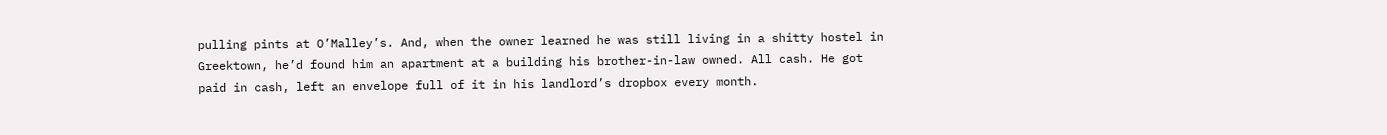pulling pints at O’Malley’s. And, when the owner learned he was still living in a shitty hostel in Greektown, he’d found him an apartment at a building his brother-in-law owned. All cash. He got paid in cash, left an envelope full of it in his landlord’s dropbox every month.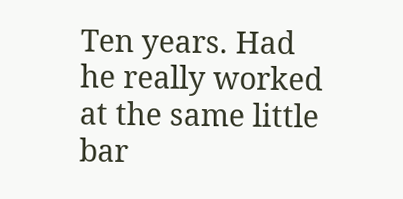Ten years. Had he really worked at the same little bar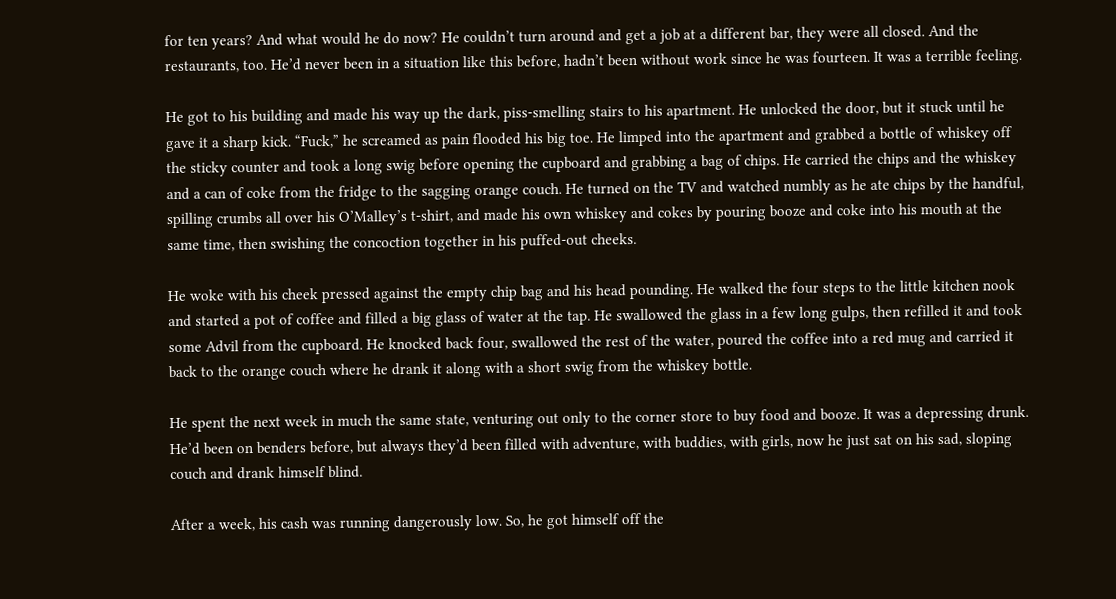for ten years? And what would he do now? He couldn’t turn around and get a job at a different bar, they were all closed. And the restaurants, too. He’d never been in a situation like this before, hadn’t been without work since he was fourteen. It was a terrible feeling.

He got to his building and made his way up the dark, piss-smelling stairs to his apartment. He unlocked the door, but it stuck until he gave it a sharp kick. “Fuck,” he screamed as pain flooded his big toe. He limped into the apartment and grabbed a bottle of whiskey off the sticky counter and took a long swig before opening the cupboard and grabbing a bag of chips. He carried the chips and the whiskey and a can of coke from the fridge to the sagging orange couch. He turned on the TV and watched numbly as he ate chips by the handful, spilling crumbs all over his O’Malley’s t-shirt, and made his own whiskey and cokes by pouring booze and coke into his mouth at the same time, then swishing the concoction together in his puffed-out cheeks.

He woke with his cheek pressed against the empty chip bag and his head pounding. He walked the four steps to the little kitchen nook and started a pot of coffee and filled a big glass of water at the tap. He swallowed the glass in a few long gulps, then refilled it and took some Advil from the cupboard. He knocked back four, swallowed the rest of the water, poured the coffee into a red mug and carried it back to the orange couch where he drank it along with a short swig from the whiskey bottle.

He spent the next week in much the same state, venturing out only to the corner store to buy food and booze. It was a depressing drunk. He’d been on benders before, but always they’d been filled with adventure, with buddies, with girls, now he just sat on his sad, sloping couch and drank himself blind.

After a week, his cash was running dangerously low. So, he got himself off the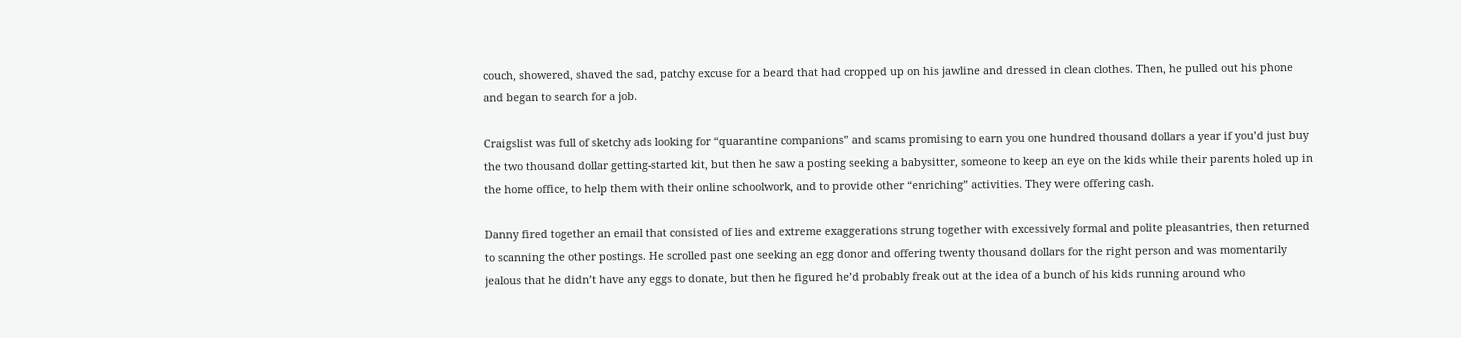couch, showered, shaved the sad, patchy excuse for a beard that had cropped up on his jawline and dressed in clean clothes. Then, he pulled out his phone and began to search for a job.

Craigslist was full of sketchy ads looking for “quarantine companions” and scams promising to earn you one hundred thousand dollars a year if you’d just buy the two thousand dollar getting-started kit, but then he saw a posting seeking a babysitter, someone to keep an eye on the kids while their parents holed up in the home office, to help them with their online schoolwork, and to provide other “enriching” activities. They were offering cash.

Danny fired together an email that consisted of lies and extreme exaggerations strung together with excessively formal and polite pleasantries, then returned to scanning the other postings. He scrolled past one seeking an egg donor and offering twenty thousand dollars for the right person and was momentarily jealous that he didn’t have any eggs to donate, but then he figured he’d probably freak out at the idea of a bunch of his kids running around who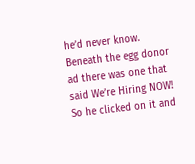he’d never know. Beneath the egg donor ad there was one that said We’re Hiring NOW! So he clicked on it and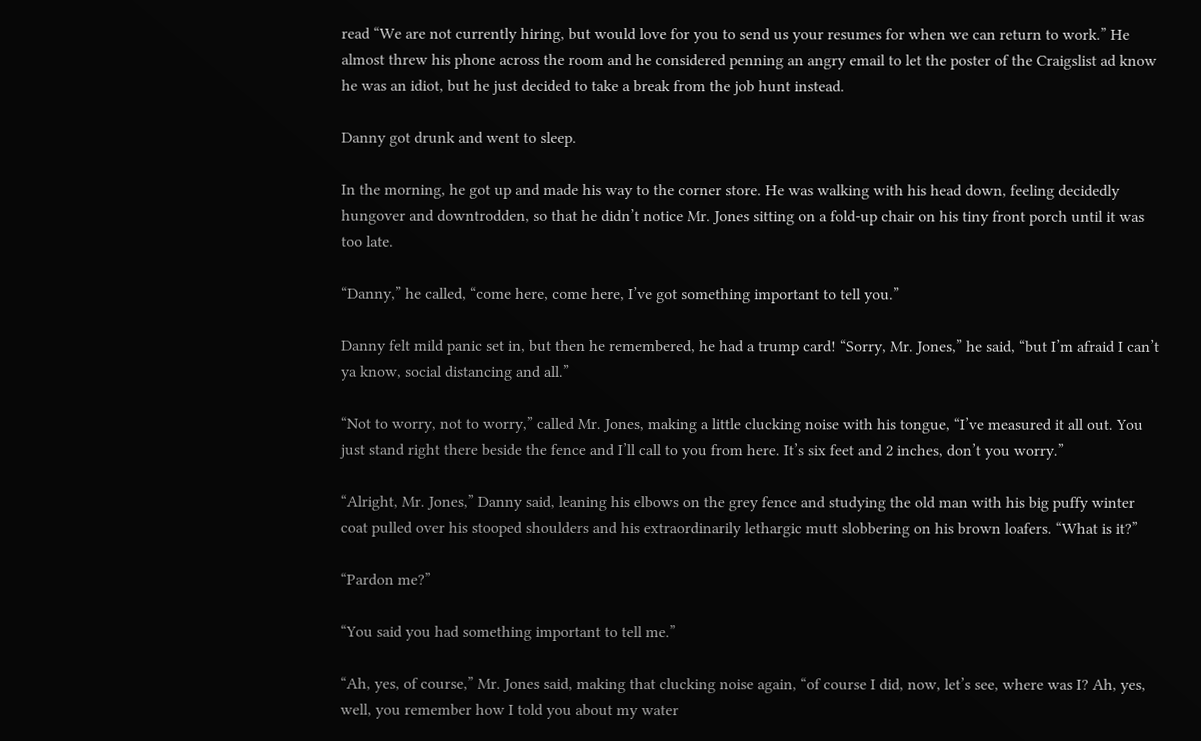read “We are not currently hiring, but would love for you to send us your resumes for when we can return to work.” He almost threw his phone across the room and he considered penning an angry email to let the poster of the Craigslist ad know he was an idiot, but he just decided to take a break from the job hunt instead.

Danny got drunk and went to sleep.

In the morning, he got up and made his way to the corner store. He was walking with his head down, feeling decidedly hungover and downtrodden, so that he didn’t notice Mr. Jones sitting on a fold-up chair on his tiny front porch until it was too late.

“Danny,” he called, “come here, come here, I’ve got something important to tell you.”

Danny felt mild panic set in, but then he remembered, he had a trump card! “Sorry, Mr. Jones,” he said, “but I’m afraid I can’t ya know, social distancing and all.”

“Not to worry, not to worry,” called Mr. Jones, making a little clucking noise with his tongue, “I’ve measured it all out. You just stand right there beside the fence and I’ll call to you from here. It’s six feet and 2 inches, don’t you worry.”

“Alright, Mr. Jones,” Danny said, leaning his elbows on the grey fence and studying the old man with his big puffy winter coat pulled over his stooped shoulders and his extraordinarily lethargic mutt slobbering on his brown loafers. “What is it?”

“Pardon me?”

“You said you had something important to tell me.”

“Ah, yes, of course,” Mr. Jones said, making that clucking noise again, “of course I did, now, let’s see, where was I? Ah, yes, well, you remember how I told you about my water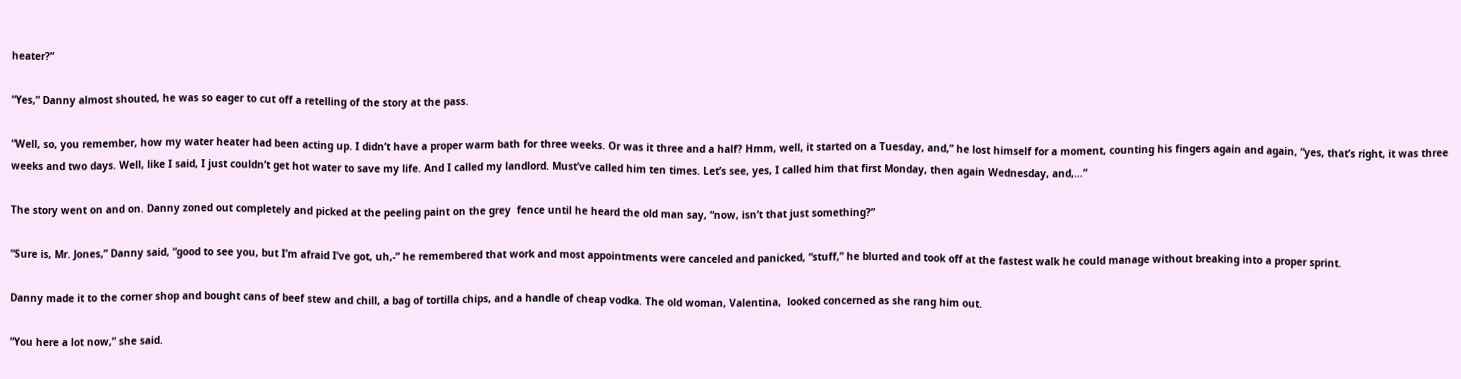heater?”

“Yes,” Danny almost shouted, he was so eager to cut off a retelling of the story at the pass.

“Well, so, you remember, how my water heater had been acting up. I didn’t have a proper warm bath for three weeks. Or was it three and a half? Hmm, well, it started on a Tuesday, and,” he lost himself for a moment, counting his fingers again and again, “yes, that’s right, it was three weeks and two days. Well, like I said, I just couldn’t get hot water to save my life. And I called my landlord. Must’ve called him ten times. Let’s see, yes, I called him that first Monday, then again Wednesday, and,…”

The story went on and on. Danny zoned out completely and picked at the peeling paint on the grey  fence until he heard the old man say, “now, isn’t that just something?”

“Sure is, Mr. Jones,” Danny said, “good to see you, but I’m afraid I’ve got, uh,-” he remembered that work and most appointments were canceled and panicked, “stuff,” he blurted and took off at the fastest walk he could manage without breaking into a proper sprint.

Danny made it to the corner shop and bought cans of beef stew and chill, a bag of tortilla chips, and a handle of cheap vodka. The old woman, Valentina,  looked concerned as she rang him out.

“You here a lot now,” she said.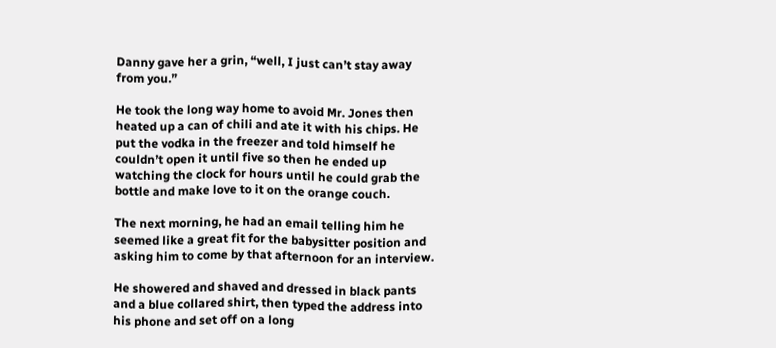Danny gave her a grin, “well, I just can’t stay away from you.”

He took the long way home to avoid Mr. Jones then heated up a can of chili and ate it with his chips. He put the vodka in the freezer and told himself he couldn’t open it until five so then he ended up watching the clock for hours until he could grab the bottle and make love to it on the orange couch.

The next morning, he had an email telling him he seemed like a great fit for the babysitter position and asking him to come by that afternoon for an interview.

He showered and shaved and dressed in black pants and a blue collared shirt, then typed the address into his phone and set off on a long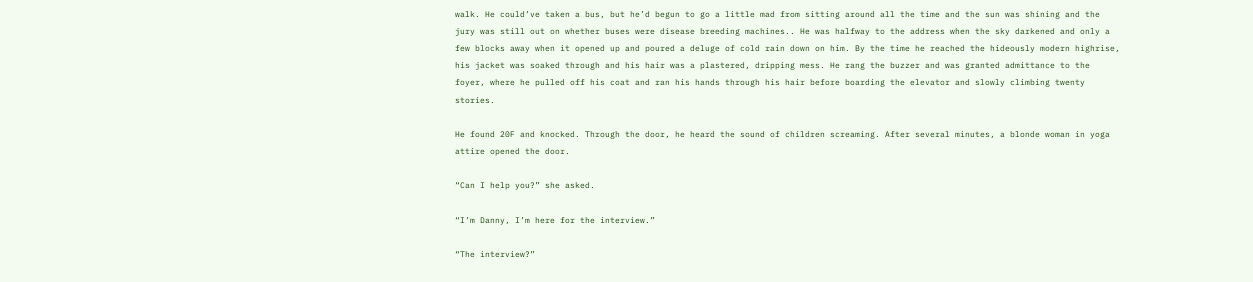walk. He could’ve taken a bus, but he’d begun to go a little mad from sitting around all the time and the sun was shining and the jury was still out on whether buses were disease breeding machines.. He was halfway to the address when the sky darkened and only a few blocks away when it opened up and poured a deluge of cold rain down on him. By the time he reached the hideously modern highrise, his jacket was soaked through and his hair was a plastered, dripping mess. He rang the buzzer and was granted admittance to the foyer, where he pulled off his coat and ran his hands through his hair before boarding the elevator and slowly climbing twenty stories.

He found 20F and knocked. Through the door, he heard the sound of children screaming. After several minutes, a blonde woman in yoga attire opened the door.

“Can I help you?” she asked.

“I’m Danny, I’m here for the interview.”

“The interview?”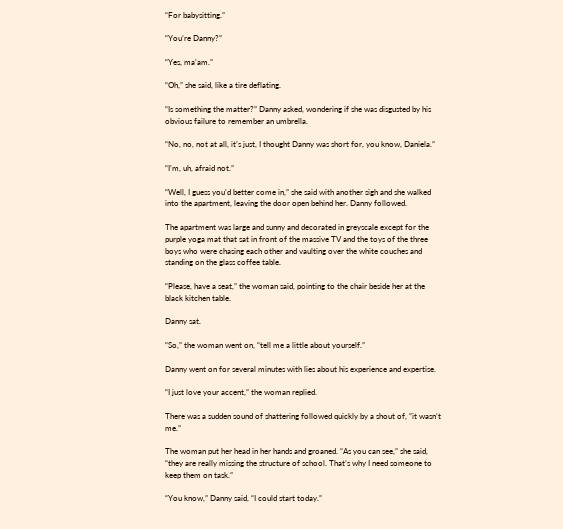“For babysitting.”

“You’re Danny?”

“Yes, ma’am.”

“Oh,” she said, like a tire deflating.

“Is something the matter?” Danny asked, wondering if she was disgusted by his obvious failure to remember an umbrella.

“No, no, not at all, it’s just, I thought Danny was short for, you know, Daniela.”

“I’m, uh, afraid not.”

“Well, I guess you’d better come in,” she said with another sigh and she walked into the apartment, leaving the door open behind her. Danny followed.

The apartment was large and sunny and decorated in greyscale except for the purple yoga mat that sat in front of the massive TV and the toys of the three boys who were chasing each other and vaulting over the white couches and standing on the glass coffee table.

“Please, have a seat,” the woman said, pointing to the chair beside her at the black kitchen table.

Danny sat.

“So,” the woman went on, “tell me a little about yourself.”

Danny went on for several minutes with lies about his experience and expertise.

“I just love your accent,” the woman replied.

There was a sudden sound of shattering followed quickly by a shout of, “it wasn’t me.”

The woman put her head in her hands and groaned. “As you can see,” she said, “they are really missing the structure of school. That’s why I need someone to keep them on task.”

“You know,” Danny said, “I could start today.”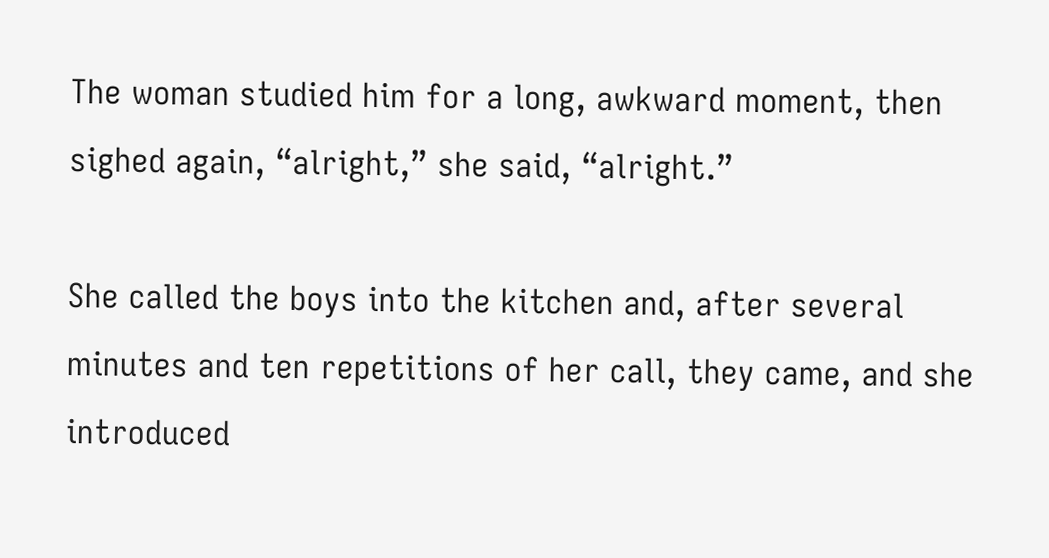The woman studied him for a long, awkward moment, then sighed again, “alright,” she said, “alright.”

She called the boys into the kitchen and, after several minutes and ten repetitions of her call, they came, and she introduced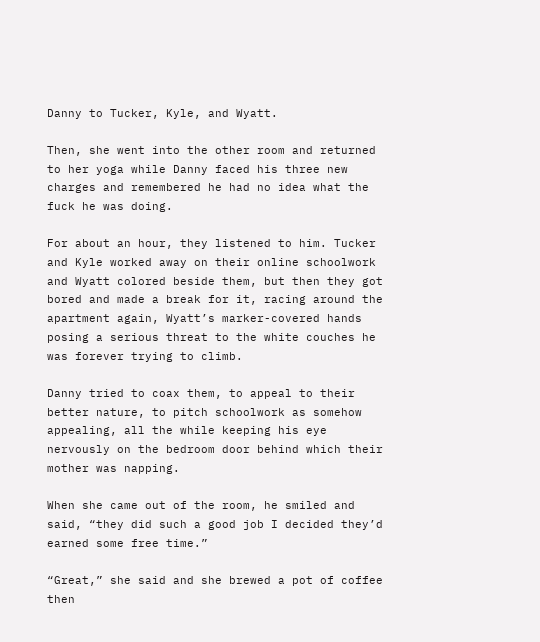Danny to Tucker, Kyle, and Wyatt.

Then, she went into the other room and returned to her yoga while Danny faced his three new charges and remembered he had no idea what the fuck he was doing.

For about an hour, they listened to him. Tucker and Kyle worked away on their online schoolwork and Wyatt colored beside them, but then they got bored and made a break for it, racing around the apartment again, Wyatt’s marker-covered hands posing a serious threat to the white couches he was forever trying to climb.

Danny tried to coax them, to appeal to their better nature, to pitch schoolwork as somehow appealing, all the while keeping his eye nervously on the bedroom door behind which their mother was napping.

When she came out of the room, he smiled and said, “they did such a good job I decided they’d earned some free time.”

“Great,” she said and she brewed a pot of coffee then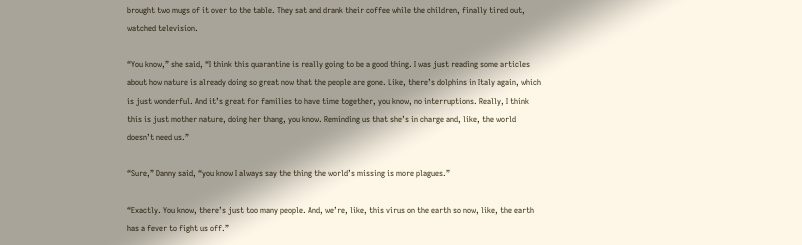brought two mugs of it over to the table. They sat and drank their coffee while the children, finally tired out, watched television.

“You know,” she said, “I think this quarantine is really going to be a good thing. I was just reading some articles about how nature is already doing so great now that the people are gone. Like, there’s dolphins in Italy again, which is just wonderful. And it’s great for families to have time together, you know, no interruptions. Really, I think this is just mother nature, doing her thang, you know. Reminding us that she’s in charge and, like, the world doesn’t need us.”

“Sure,” Danny said, “you know I always say the thing the world’s missing is more plagues.”

“Exactly. You know, there’s just too many people. And, we’re, like, this virus on the earth so now, like, the earth has a fever to fight us off.”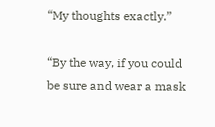“My thoughts exactly.”

“By the way, if you could be sure and wear a mask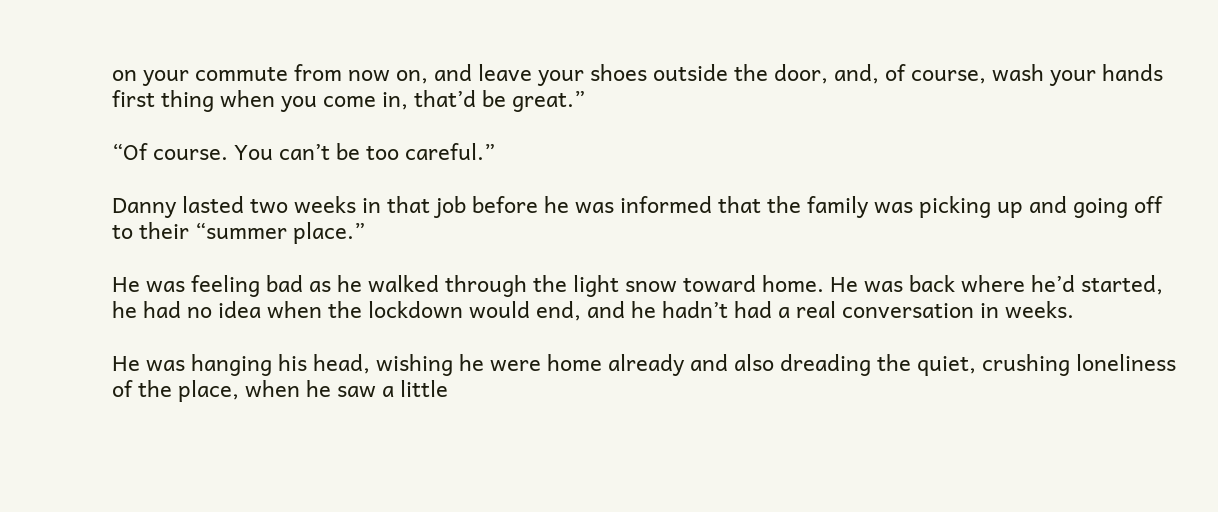on your commute from now on, and leave your shoes outside the door, and, of course, wash your hands first thing when you come in, that’d be great.”

“Of course. You can’t be too careful.”

Danny lasted two weeks in that job before he was informed that the family was picking up and going off to their “summer place.”

He was feeling bad as he walked through the light snow toward home. He was back where he’d started, he had no idea when the lockdown would end, and he hadn’t had a real conversation in weeks.

He was hanging his head, wishing he were home already and also dreading the quiet, crushing loneliness of the place, when he saw a little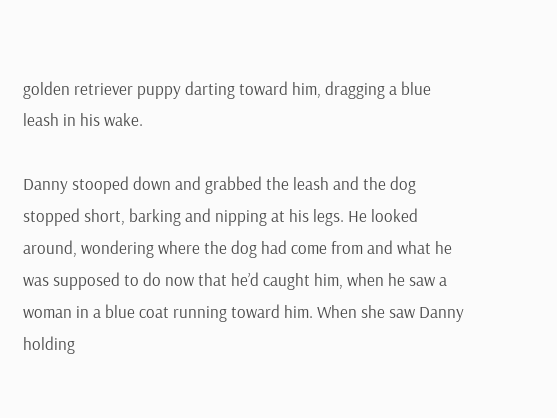golden retriever puppy darting toward him, dragging a blue leash in his wake.

Danny stooped down and grabbed the leash and the dog stopped short, barking and nipping at his legs. He looked around, wondering where the dog had come from and what he was supposed to do now that he’d caught him, when he saw a woman in a blue coat running toward him. When she saw Danny holding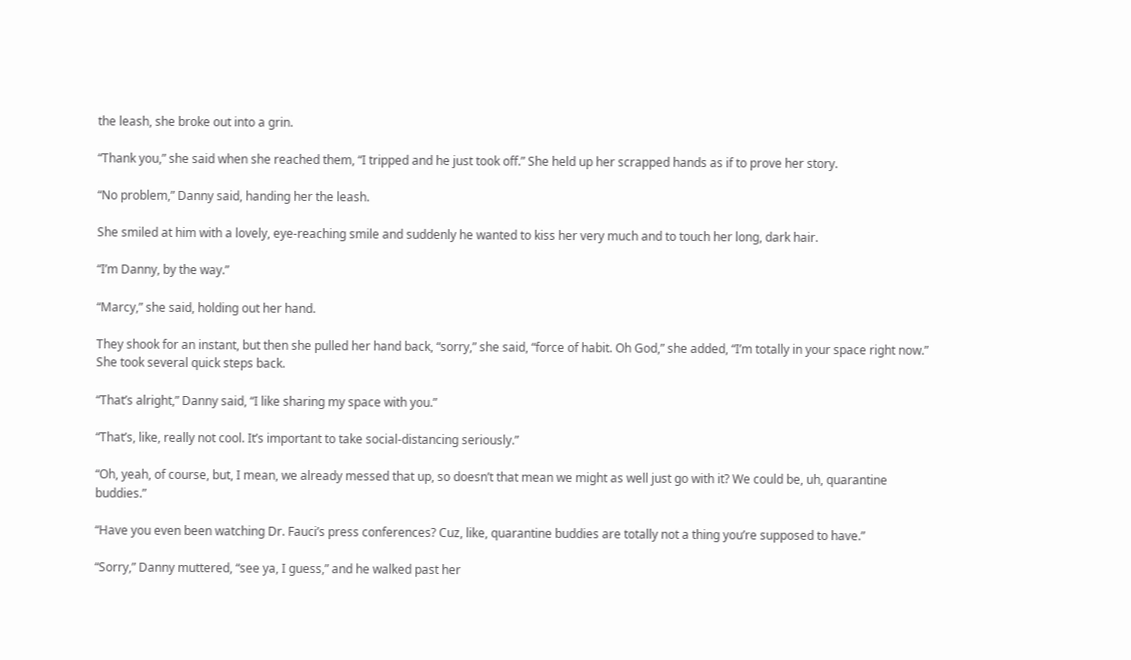the leash, she broke out into a grin.

“Thank you,” she said when she reached them, “I tripped and he just took off.” She held up her scrapped hands as if to prove her story.

“No problem,” Danny said, handing her the leash.

She smiled at him with a lovely, eye-reaching smile and suddenly he wanted to kiss her very much and to touch her long, dark hair.

“I’m Danny, by the way.”

“Marcy,” she said, holding out her hand.

They shook for an instant, but then she pulled her hand back, “sorry,” she said, “force of habit. Oh God,” she added, “I’m totally in your space right now.” She took several quick steps back.

“That’s alright,” Danny said, “I like sharing my space with you.”

“That’s, like, really not cool. It’s important to take social-distancing seriously.”

“Oh, yeah, of course, but, I mean, we already messed that up, so doesn’t that mean we might as well just go with it? We could be, uh, quarantine buddies.”

“Have you even been watching Dr. Fauci’s press conferences? Cuz, like, quarantine buddies are totally not a thing you’re supposed to have.”

“Sorry,” Danny muttered, “see ya, I guess,” and he walked past her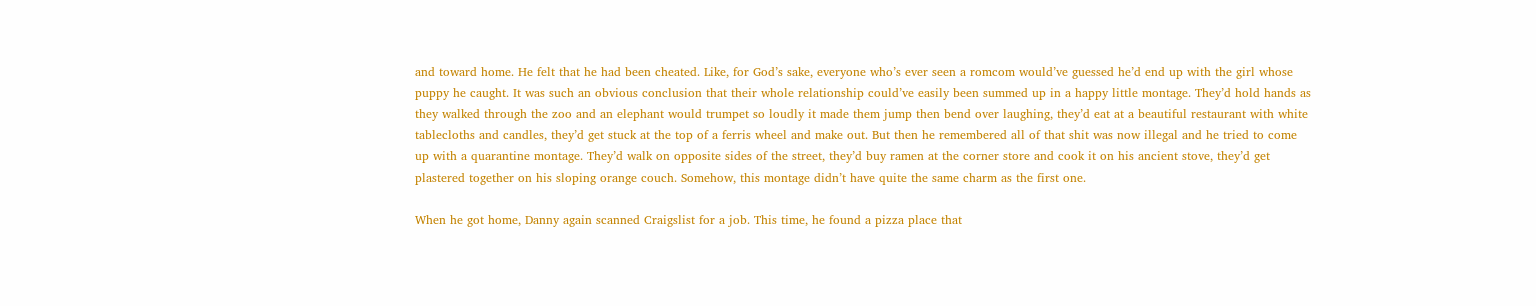and toward home. He felt that he had been cheated. Like, for God’s sake, everyone who’s ever seen a romcom would’ve guessed he’d end up with the girl whose puppy he caught. It was such an obvious conclusion that their whole relationship could’ve easily been summed up in a happy little montage. They’d hold hands as they walked through the zoo and an elephant would trumpet so loudly it made them jump then bend over laughing, they’d eat at a beautiful restaurant with white tablecloths and candles, they’d get stuck at the top of a ferris wheel and make out. But then he remembered all of that shit was now illegal and he tried to come up with a quarantine montage. They’d walk on opposite sides of the street, they’d buy ramen at the corner store and cook it on his ancient stove, they’d get plastered together on his sloping orange couch. Somehow, this montage didn’t have quite the same charm as the first one.

When he got home, Danny again scanned Craigslist for a job. This time, he found a pizza place that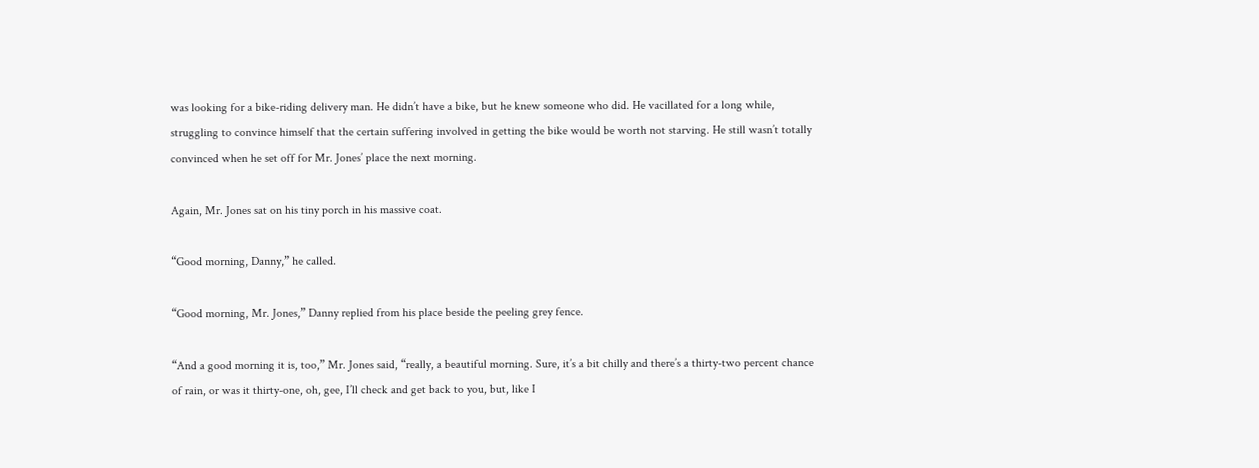was looking for a bike-riding delivery man. He didn’t have a bike, but he knew someone who did. He vacillated for a long while, struggling to convince himself that the certain suffering involved in getting the bike would be worth not starving. He still wasn’t totally convinced when he set off for Mr. Jones’ place the next morning.

Again, Mr. Jones sat on his tiny porch in his massive coat.

“Good morning, Danny,” he called.

“Good morning, Mr. Jones,” Danny replied from his place beside the peeling grey fence.

“And a good morning it is, too,” Mr. Jones said, “really, a beautiful morning. Sure, it’s a bit chilly and there’s a thirty-two percent chance of rain, or was it thirty-one, oh, gee, I’ll check and get back to you, but, like I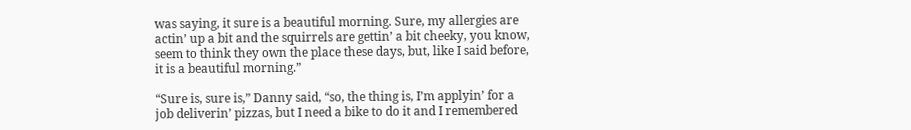was saying, it sure is a beautiful morning. Sure, my allergies are actin’ up a bit and the squirrels are gettin’ a bit cheeky, you know, seem to think they own the place these days, but, like I said before, it is a beautiful morning.”

“Sure is, sure is,” Danny said, “so, the thing is, I’m applyin’ for a job deliverin’ pizzas, but I need a bike to do it and I remembered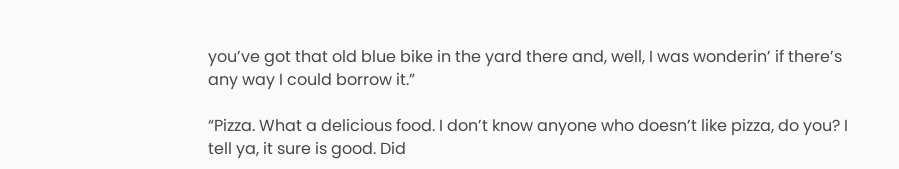you’ve got that old blue bike in the yard there and, well, I was wonderin’ if there’s any way I could borrow it.”

“Pizza. What a delicious food. I don’t know anyone who doesn’t like pizza, do you? I tell ya, it sure is good. Did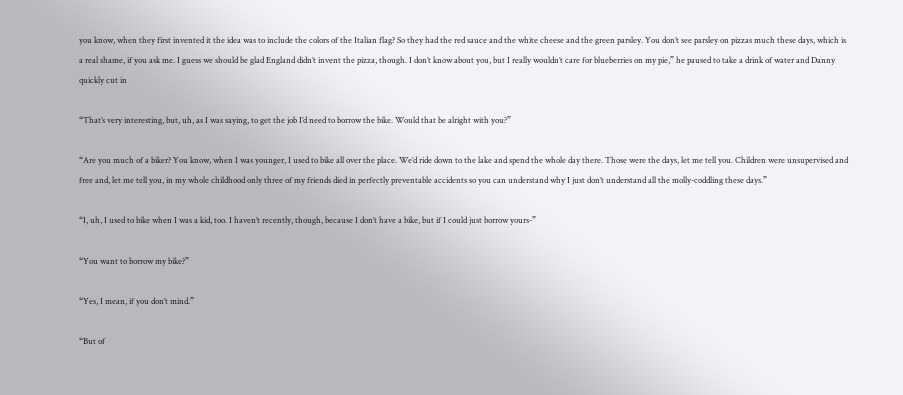you know, when they first invented it the idea was to include the colors of the Italian flag? So they had the red sauce and the white cheese and the green parsley. You don’t see parsley on pizzas much these days, which is a real shame, if you ask me. I guess we should be glad England didn’t invent the pizza, though. I don’t know about you, but I really wouldn’t care for blueberries on my pie,” he paused to take a drink of water and Danny quickly cut in

“That’s very interesting, but, uh, as I was saying, to get the job I’d need to borrow the bike. Would that be alright with you?”

“Are you much of a biker? You know, when I was younger, I used to bike all over the place. We’d ride down to the lake and spend the whole day there. Those were the days, let me tell you. Children were unsupervised and free and, let me tell you, in my whole childhood only three of my friends died in perfectly preventable accidents so you can understand why I just don’t understand all the molly-coddling these days.”

“I, uh, I used to bike when I was a kid, too. I haven’t recently, though, because I don’t have a bike, but if I could just borrow yours-”

“You want to borrow my bike?”

“Yes, I mean, if you don’t mind.”

“But of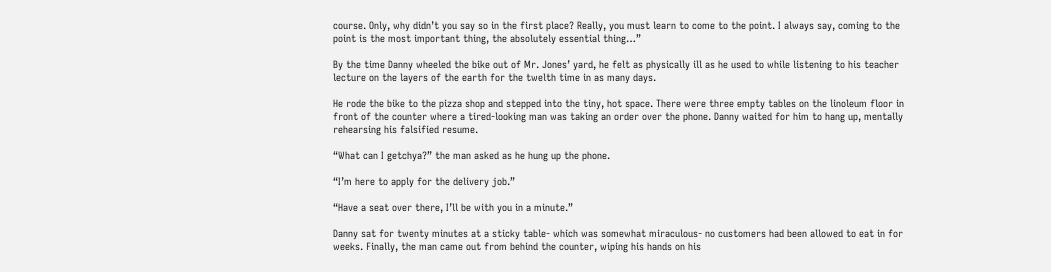course. Only, why didn’t you say so in the first place? Really, you must learn to come to the point. I always say, coming to the point is the most important thing, the absolutely essential thing…”

By the time Danny wheeled the bike out of Mr. Jones’ yard, he felt as physically ill as he used to while listening to his teacher lecture on the layers of the earth for the twelth time in as many days.

He rode the bike to the pizza shop and stepped into the tiny, hot space. There were three empty tables on the linoleum floor in front of the counter where a tired-looking man was taking an order over the phone. Danny waited for him to hang up, mentally rehearsing his falsified resume.

“What can I getchya?” the man asked as he hung up the phone.

“I’m here to apply for the delivery job.”

“Have a seat over there, I’ll be with you in a minute.”

Danny sat for twenty minutes at a sticky table- which was somewhat miraculous- no customers had been allowed to eat in for weeks. Finally, the man came out from behind the counter, wiping his hands on his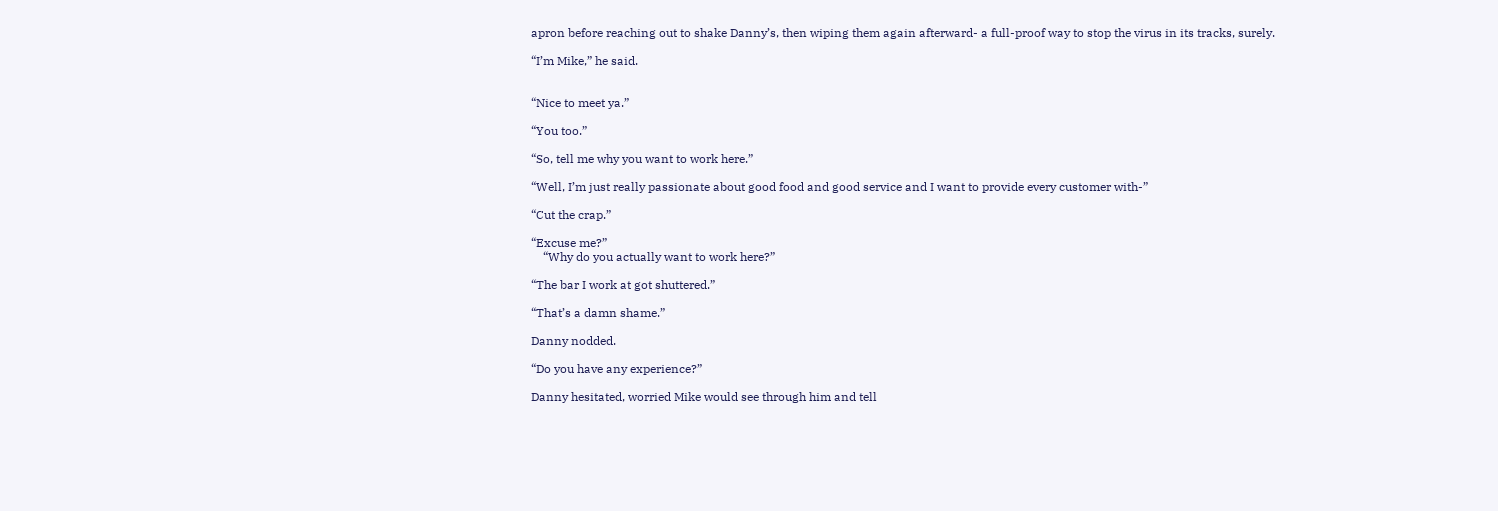apron before reaching out to shake Danny’s, then wiping them again afterward- a full-proof way to stop the virus in its tracks, surely.

“I’m Mike,” he said.


“Nice to meet ya.”

“You too.”

“So, tell me why you want to work here.”

“Well, I’m just really passionate about good food and good service and I want to provide every customer with-”

“Cut the crap.”

“Excuse me?”
    “Why do you actually want to work here?”

“The bar I work at got shuttered.”

“That’s a damn shame.”

Danny nodded.

“Do you have any experience?”

Danny hesitated, worried Mike would see through him and tell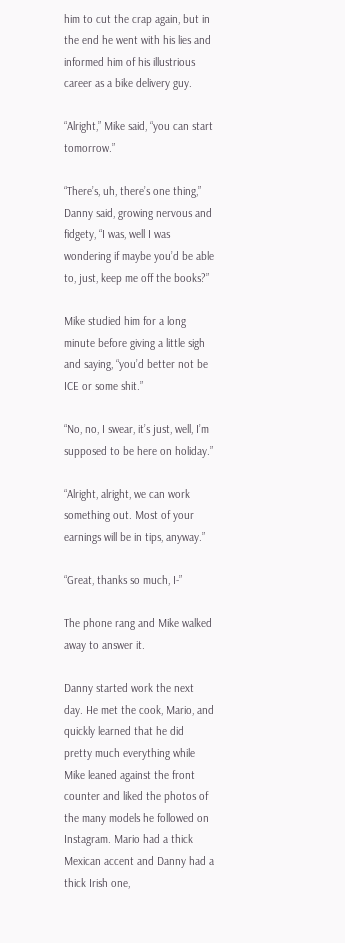him to cut the crap again, but in the end he went with his lies and informed him of his illustrious career as a bike delivery guy.

“Alright,” Mike said, “you can start tomorrow.”

“There’s, uh, there’s one thing,” Danny said, growing nervous and fidgety, “I was, well I was wondering if maybe you’d be able to, just, keep me off the books?”

Mike studied him for a long minute before giving a little sigh and saying, “you’d better not be ICE or some shit.”

“No, no, I swear, it’s just, well, I’m supposed to be here on holiday.”

“Alright, alright, we can work something out. Most of your earnings will be in tips, anyway.”

“Great, thanks so much, I-”

The phone rang and Mike walked away to answer it.

Danny started work the next day. He met the cook, Mario, and quickly learned that he did pretty much everything while Mike leaned against the front counter and liked the photos of the many models he followed on Instagram. Mario had a thick Mexican accent and Danny had a thick Irish one,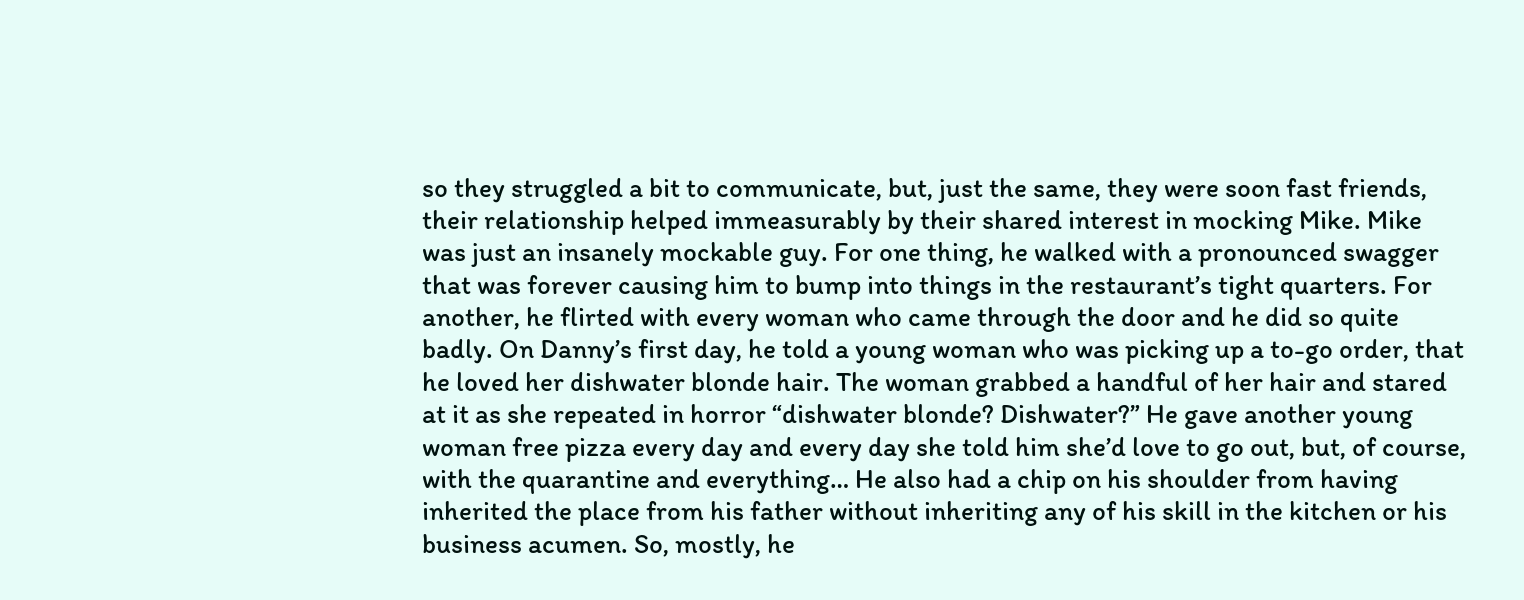so they struggled a bit to communicate, but, just the same, they were soon fast friends, their relationship helped immeasurably by their shared interest in mocking Mike. Mike was just an insanely mockable guy. For one thing, he walked with a pronounced swagger that was forever causing him to bump into things in the restaurant’s tight quarters. For another, he flirted with every woman who came through the door and he did so quite badly. On Danny’s first day, he told a young woman who was picking up a to-go order, that he loved her dishwater blonde hair. The woman grabbed a handful of her hair and stared at it as she repeated in horror “dishwater blonde? Dishwater?” He gave another young woman free pizza every day and every day she told him she’d love to go out, but, of course, with the quarantine and everything… He also had a chip on his shoulder from having inherited the place from his father without inheriting any of his skill in the kitchen or his business acumen. So, mostly, he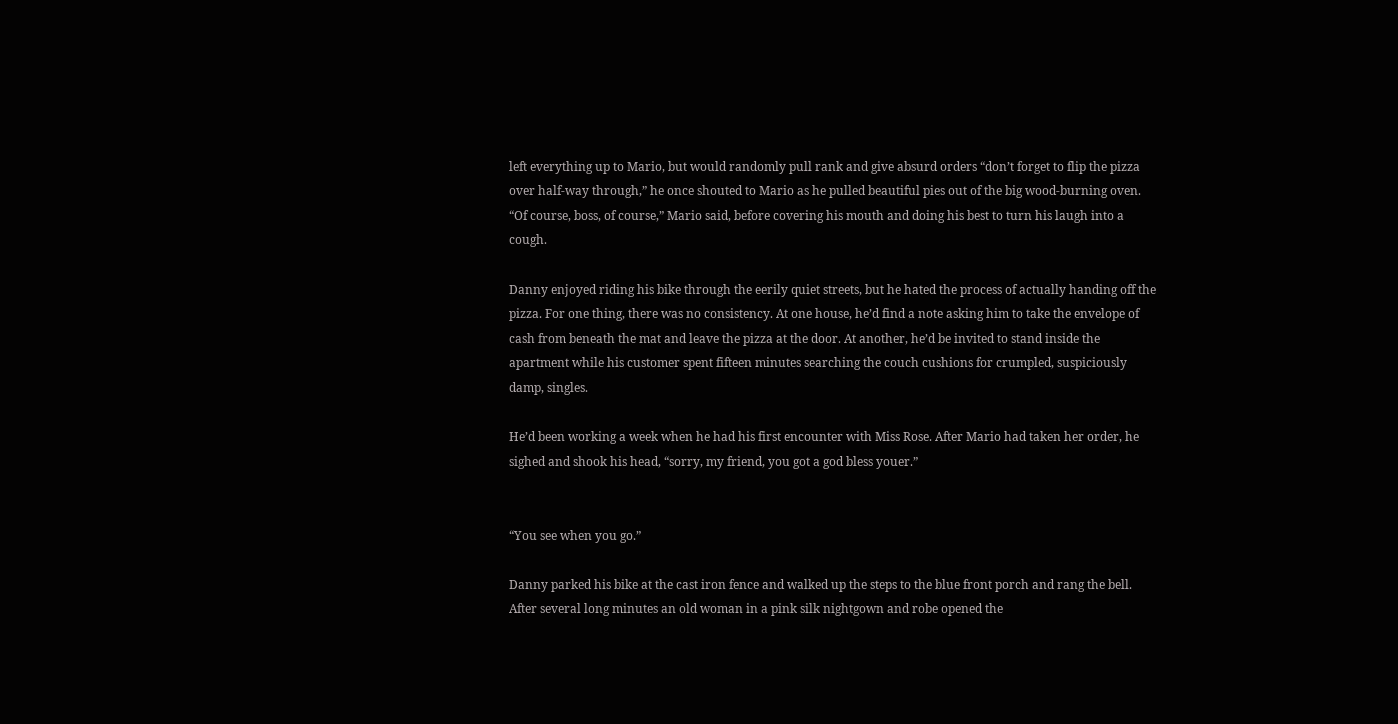left everything up to Mario, but would randomly pull rank and give absurd orders “don’t forget to flip the pizza over half-way through,” he once shouted to Mario as he pulled beautiful pies out of the big wood-burning oven. “Of course, boss, of course,” Mario said, before covering his mouth and doing his best to turn his laugh into a cough.

Danny enjoyed riding his bike through the eerily quiet streets, but he hated the process of actually handing off the pizza. For one thing, there was no consistency. At one house, he’d find a note asking him to take the envelope of cash from beneath the mat and leave the pizza at the door. At another, he’d be invited to stand inside the apartment while his customer spent fifteen minutes searching the couch cushions for crumpled, suspiciously damp, singles.

He’d been working a week when he had his first encounter with Miss Rose. After Mario had taken her order, he sighed and shook his head, “sorry, my friend, you got a god bless youer.”


“You see when you go.”

Danny parked his bike at the cast iron fence and walked up the steps to the blue front porch and rang the bell. After several long minutes an old woman in a pink silk nightgown and robe opened the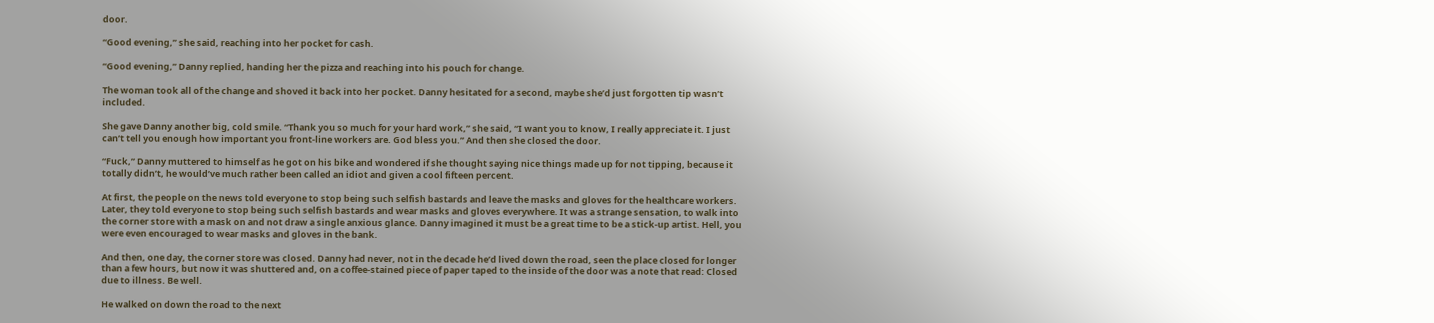door.

“Good evening,” she said, reaching into her pocket for cash.

“Good evening,” Danny replied, handing her the pizza and reaching into his pouch for change.

The woman took all of the change and shoved it back into her pocket. Danny hesitated for a second, maybe she’d just forgotten tip wasn’t included.

She gave Danny another big, cold smile. “Thank you so much for your hard work,” she said, “I want you to know, I really appreciate it. I just can’t tell you enough how important you front-line workers are. God bless you.” And then she closed the door.

“Fuck,” Danny muttered to himself as he got on his bike and wondered if she thought saying nice things made up for not tipping, because it totally didn’t, he would’ve much rather been called an idiot and given a cool fifteen percent.

At first, the people on the news told everyone to stop being such selfish bastards and leave the masks and gloves for the healthcare workers. Later, they told everyone to stop being such selfish bastards and wear masks and gloves everywhere. It was a strange sensation, to walk into the corner store with a mask on and not draw a single anxious glance. Danny imagined it must be a great time to be a stick-up artist. Hell, you were even encouraged to wear masks and gloves in the bank.

And then, one day, the corner store was closed. Danny had never, not in the decade he’d lived down the road, seen the place closed for longer than a few hours, but now it was shuttered and, on a coffee-stained piece of paper taped to the inside of the door was a note that read: Closed due to illness. Be well.

He walked on down the road to the next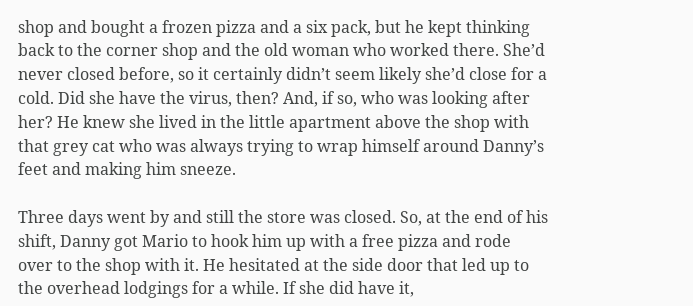shop and bought a frozen pizza and a six pack, but he kept thinking back to the corner shop and the old woman who worked there. She’d never closed before, so it certainly didn’t seem likely she’d close for a cold. Did she have the virus, then? And, if so, who was looking after her? He knew she lived in the little apartment above the shop with that grey cat who was always trying to wrap himself around Danny’s feet and making him sneeze.

Three days went by and still the store was closed. So, at the end of his shift, Danny got Mario to hook him up with a free pizza and rode over to the shop with it. He hesitated at the side door that led up to the overhead lodgings for a while. If she did have it,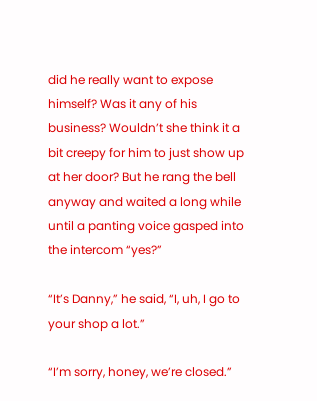did he really want to expose himself? Was it any of his business? Wouldn’t she think it a bit creepy for him to just show up at her door? But he rang the bell anyway and waited a long while until a panting voice gasped into the intercom “yes?”

“It’s Danny,” he said, “I, uh, I go to your shop a lot.”

“I’m sorry, honey, we’re closed.”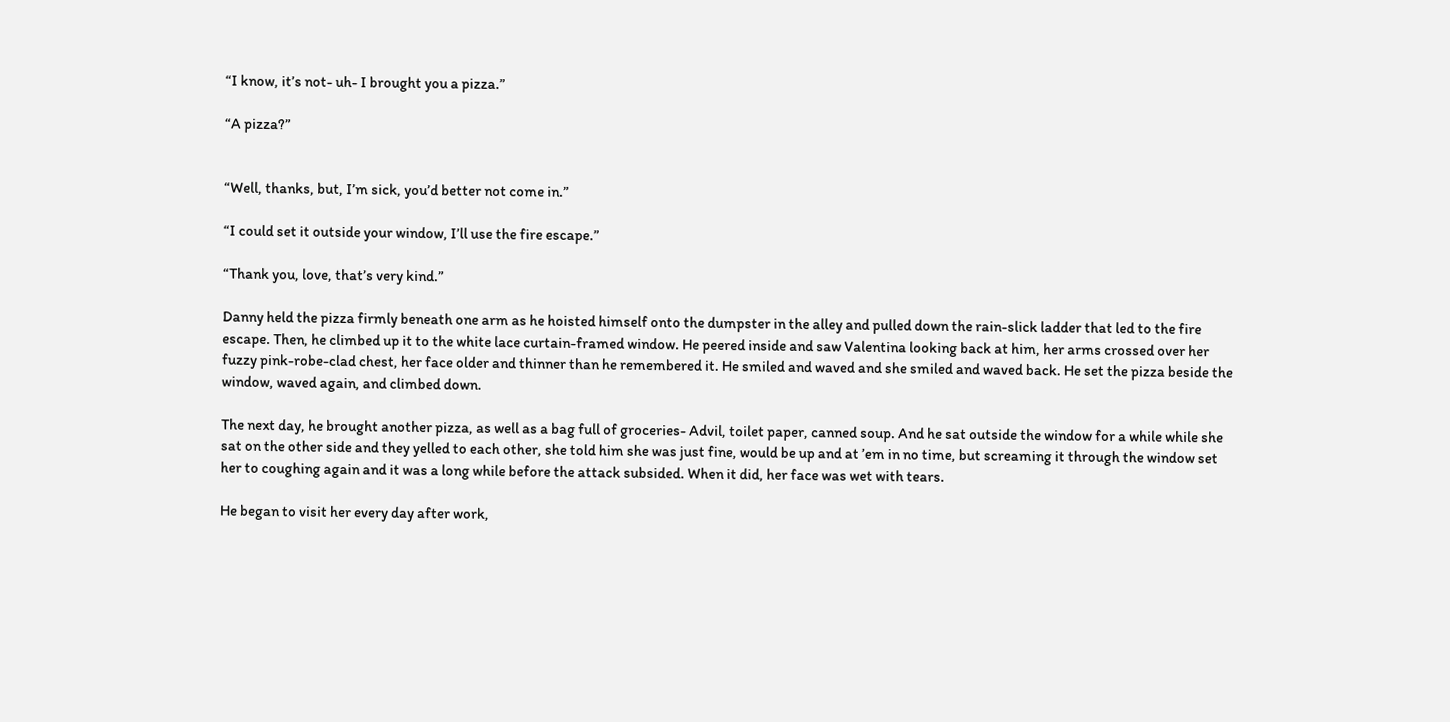“I know, it’s not- uh- I brought you a pizza.”

“A pizza?”


“Well, thanks, but, I’m sick, you’d better not come in.”

“I could set it outside your window, I’ll use the fire escape.”

“Thank you, love, that’s very kind.”

Danny held the pizza firmly beneath one arm as he hoisted himself onto the dumpster in the alley and pulled down the rain-slick ladder that led to the fire escape. Then, he climbed up it to the white lace curtain-framed window. He peered inside and saw Valentina looking back at him, her arms crossed over her fuzzy pink-robe-clad chest, her face older and thinner than he remembered it. He smiled and waved and she smiled and waved back. He set the pizza beside the window, waved again, and climbed down.

The next day, he brought another pizza, as well as a bag full of groceries- Advil, toilet paper, canned soup. And he sat outside the window for a while while she sat on the other side and they yelled to each other, she told him she was just fine, would be up and at ’em in no time, but screaming it through the window set her to coughing again and it was a long while before the attack subsided. When it did, her face was wet with tears.

He began to visit her every day after work,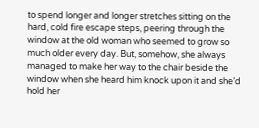to spend longer and longer stretches sitting on the hard, cold fire escape steps, peering through the window at the old woman who seemed to grow so much older every day. But, somehow, she always managed to make her way to the chair beside the window when she heard him knock upon it and she’d hold her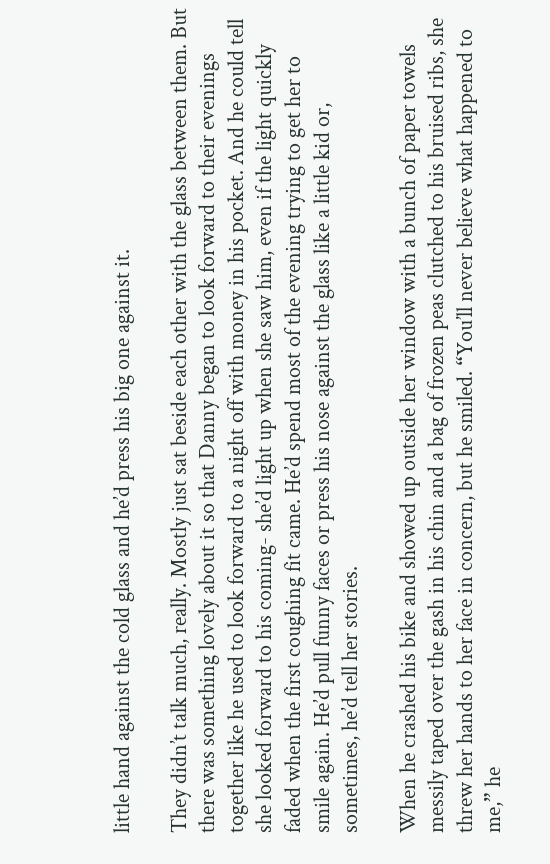little hand against the cold glass and he’d press his big one against it.

They didn’t talk much, really. Mostly just sat beside each other with the glass between them. But there was something lovely about it so that Danny began to look forward to their evenings together like he used to look forward to a night off with money in his pocket. And he could tell she looked forward to his coming- she’d light up when she saw him, even if the light quickly faded when the first coughing fit came. He’d spend most of the evening trying to get her to smile again. He’d pull funny faces or press his nose against the glass like a little kid or, sometimes, he’d tell her stories.

When he crashed his bike and showed up outside her window with a bunch of paper towels messily taped over the gash in his chin and a bag of frozen peas clutched to his bruised ribs, she threw her hands to her face in concern, but he smiled. “You’ll never believe what happened to me,” he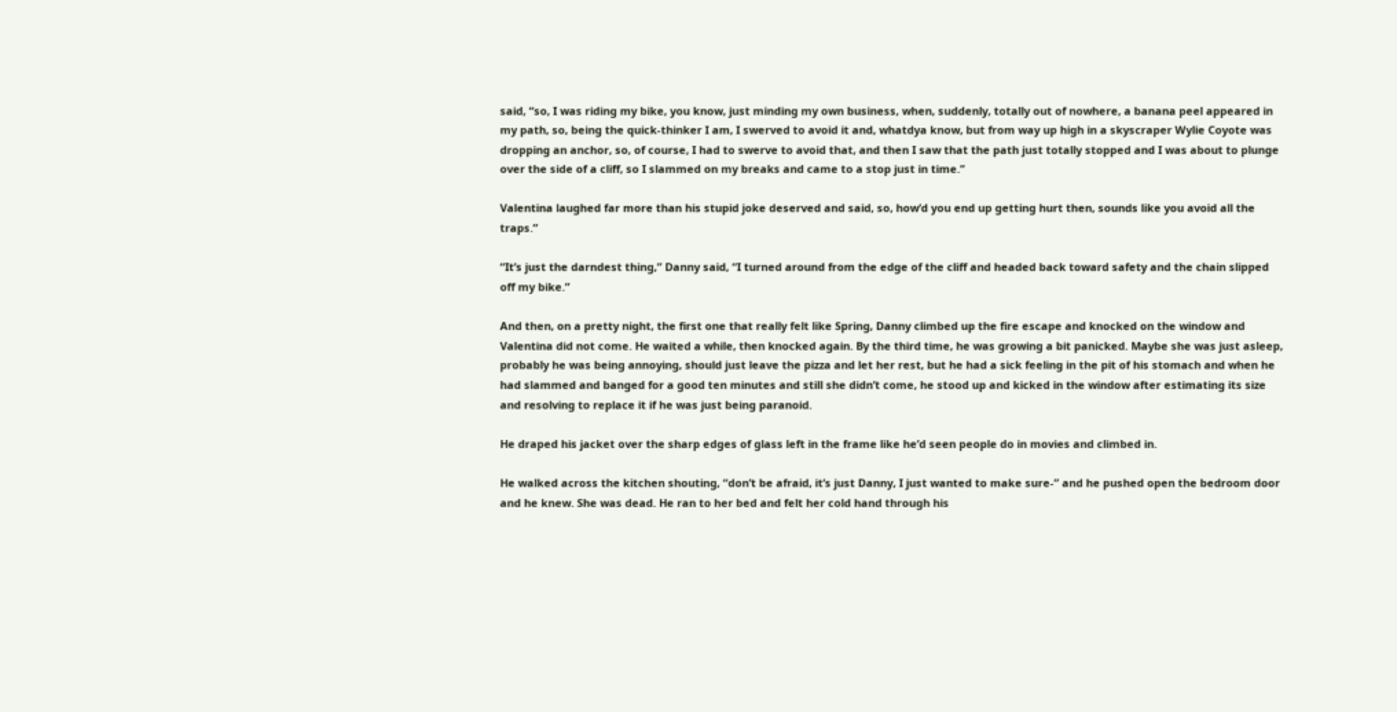said, “so, I was riding my bike, you know, just minding my own business, when, suddenly, totally out of nowhere, a banana peel appeared in my path, so, being the quick-thinker I am, I swerved to avoid it and, whatdya know, but from way up high in a skyscraper Wylie Coyote was dropping an anchor, so, of course, I had to swerve to avoid that, and then I saw that the path just totally stopped and I was about to plunge over the side of a cliff, so I slammed on my breaks and came to a stop just in time.”

Valentina laughed far more than his stupid joke deserved and said, so, how’d you end up getting hurt then, sounds like you avoid all the traps.”

“It’s just the darndest thing,” Danny said, “I turned around from the edge of the cliff and headed back toward safety and the chain slipped off my bike.”

And then, on a pretty night, the first one that really felt like Spring, Danny climbed up the fire escape and knocked on the window and Valentina did not come. He waited a while, then knocked again. By the third time, he was growing a bit panicked. Maybe she was just asleep, probably he was being annoying, should just leave the pizza and let her rest, but he had a sick feeling in the pit of his stomach and when he had slammed and banged for a good ten minutes and still she didn’t come, he stood up and kicked in the window after estimating its size and resolving to replace it if he was just being paranoid.

He draped his jacket over the sharp edges of glass left in the frame like he’d seen people do in movies and climbed in.

He walked across the kitchen shouting, “don’t be afraid, it’s just Danny, I just wanted to make sure-” and he pushed open the bedroom door and he knew. She was dead. He ran to her bed and felt her cold hand through his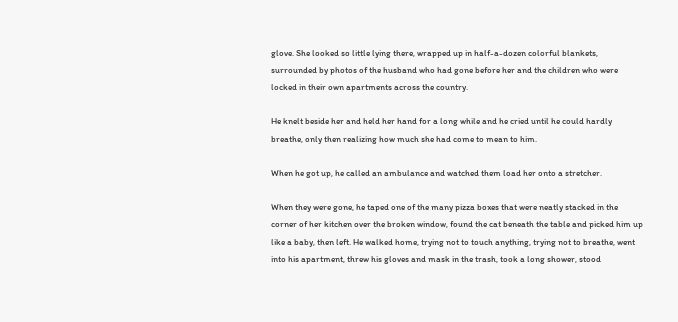glove. She looked so little lying there, wrapped up in half-a-dozen colorful blankets, surrounded by photos of the husband who had gone before her and the children who were locked in their own apartments across the country.

He knelt beside her and held her hand for a long while and he cried until he could hardly breathe, only then realizing how much she had come to mean to him.

When he got up, he called an ambulance and watched them load her onto a stretcher.

When they were gone, he taped one of the many pizza boxes that were neatly stacked in the corner of her kitchen over the broken window, found the cat beneath the table and picked him up like a baby, then left. He walked home, trying not to touch anything, trying not to breathe, went into his apartment, threw his gloves and mask in the trash, took a long shower, stood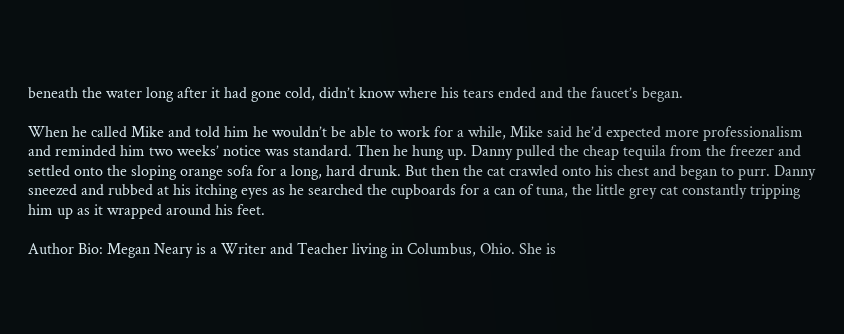beneath the water long after it had gone cold, didn’t know where his tears ended and the faucet’s began.

When he called Mike and told him he wouldn’t be able to work for a while, Mike said he’d expected more professionalism and reminded him two weeks’ notice was standard. Then he hung up. Danny pulled the cheap tequila from the freezer and settled onto the sloping orange sofa for a long, hard drunk. But then the cat crawled onto his chest and began to purr. Danny sneezed and rubbed at his itching eyes as he searched the cupboards for a can of tuna, the little grey cat constantly tripping him up as it wrapped around his feet.

Author Bio: Megan Neary is a Writer and Teacher living in Columbus, Ohio. She is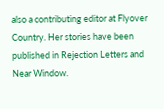also a contributing editor at Flyover Country. Her stories have been published in Rejection Letters and Near Window.